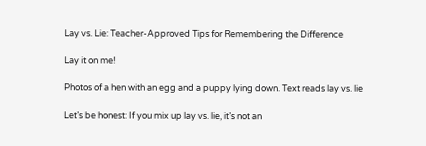Lay vs. Lie: Teacher-Approved Tips for Remembering the Difference

Lay it on me!

Photos of a hen with an egg and a puppy lying down. Text reads lay vs. lie

Let’s be honest: If you mix up lay vs. lie, it’s not an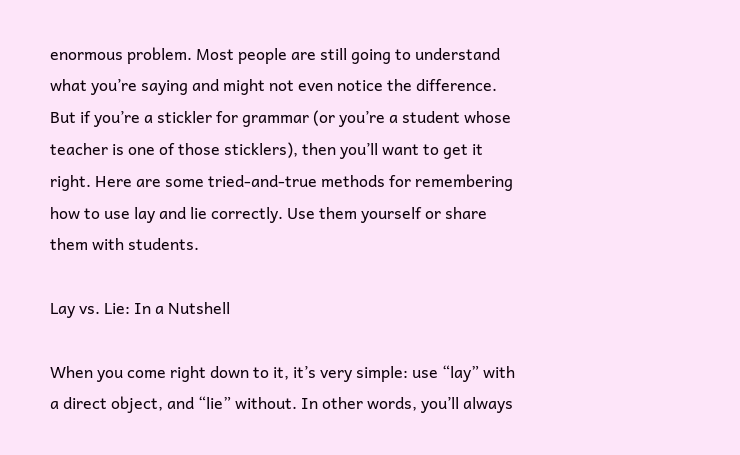enormous problem. Most people are still going to understand what you’re saying and might not even notice the difference. But if you’re a stickler for grammar (or you’re a student whose teacher is one of those sticklers), then you’ll want to get it right. Here are some tried-and-true methods for remembering how to use lay and lie correctly. Use them yourself or share them with students.

Lay vs. Lie: In a Nutshell

When you come right down to it, it’s very simple: use “lay” with a direct object, and “lie” without. In other words, you’ll always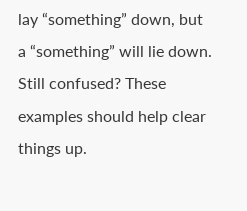lay “something” down, but a “something” will lie down. Still confused? These examples should help clear things up.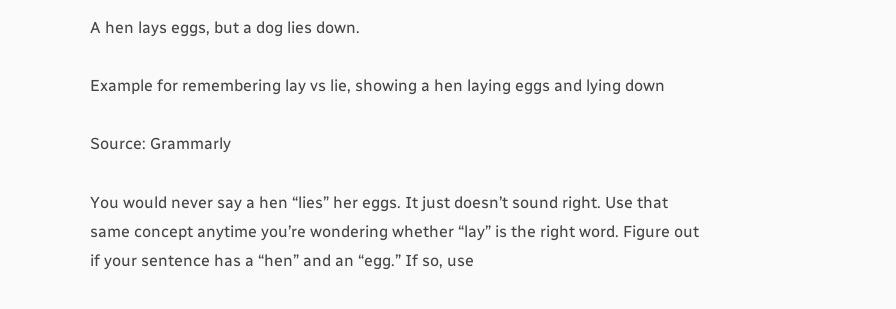A hen lays eggs, but a dog lies down.

Example for remembering lay vs lie, showing a hen laying eggs and lying down

Source: Grammarly

You would never say a hen “lies” her eggs. It just doesn’t sound right. Use that same concept anytime you’re wondering whether “lay” is the right word. Figure out if your sentence has a “hen” and an “egg.” If so, use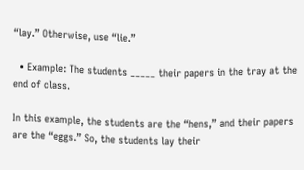“lay.” Otherwise, use “lie.”

  • Example: The students _____ their papers in the tray at the end of class.

In this example, the students are the “hens,” and their papers are the “eggs.” So, the students lay their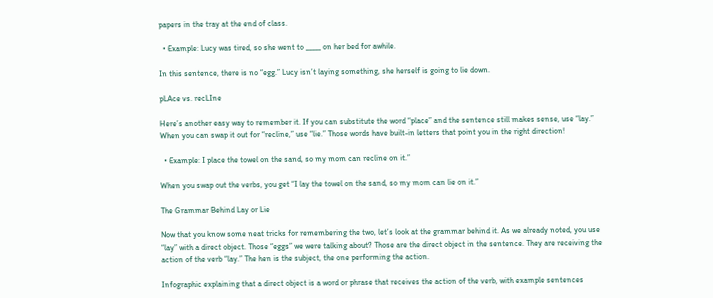papers in the tray at the end of class.

  • Example: Lucy was tired, so she went to _____ on her bed for awhile.

In this sentence, there is no “egg.” Lucy isn’t laying something, she herself is going to lie down.

pLAce vs. recLIne

Here’s another easy way to remember it. If you can substitute the word “place” and the sentence still makes sense, use “lay.” When you can swap it out for “recline,” use “lie.” Those words have built-in letters that point you in the right direction!

  • Example: I place the towel on the sand, so my mom can recline on it.”

When you swap out the verbs, you get “I lay the towel on the sand, so my mom can lie on it.”

The Grammar Behind Lay or Lie

Now that you know some neat tricks for remembering the two, let’s look at the grammar behind it. As we already noted, you use “lay” with a direct object. Those “eggs” we were talking about? Those are the direct object in the sentence. They are receiving the action of the verb “lay.” The hen is the subject, the one performing the action.

Infographic explaining that a direct object is a word or phrase that receives the action of the verb, with example sentences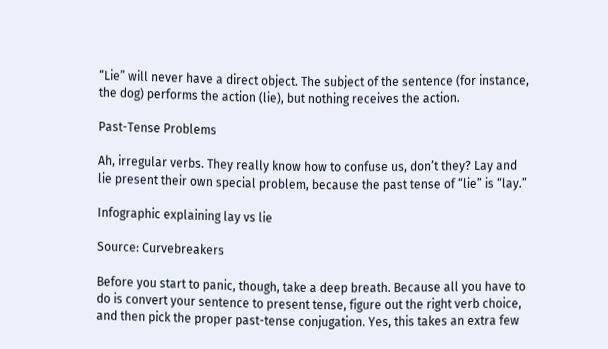“Lie” will never have a direct object. The subject of the sentence (for instance, the dog) performs the action (lie), but nothing receives the action.

Past-Tense Problems

Ah, irregular verbs. They really know how to confuse us, don’t they? Lay and lie present their own special problem, because the past tense of “lie” is “lay.”

Infographic explaining lay vs lie

Source: Curvebreakers

Before you start to panic, though, take a deep breath. Because all you have to do is convert your sentence to present tense, figure out the right verb choice, and then pick the proper past-tense conjugation. Yes, this takes an extra few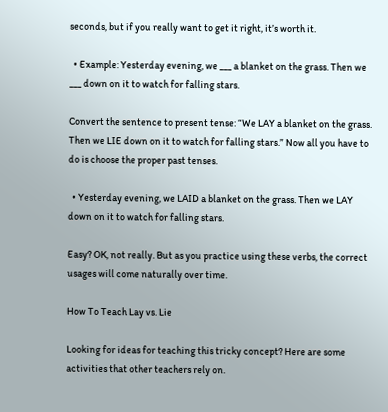seconds, but if you really want to get it right, it’s worth it.

  • Example: Yesterday evening, we ___ a blanket on the grass. Then we ___ down on it to watch for falling stars.

Convert the sentence to present tense: “We LAY a blanket on the grass. Then we LIE down on it to watch for falling stars.” Now all you have to do is choose the proper past tenses.

  • Yesterday evening, we LAID a blanket on the grass. Then we LAY down on it to watch for falling stars.

Easy? OK, not really. But as you practice using these verbs, the correct usages will come naturally over time.

How To Teach Lay vs. Lie

Looking for ideas for teaching this tricky concept? Here are some activities that other teachers rely on.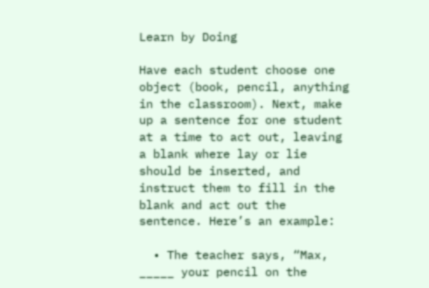Learn by Doing

Have each student choose one object (book, pencil, anything in the classroom). Next, make up a sentence for one student at a time to act out, leaving a blank where lay or lie should be inserted, and instruct them to fill in the blank and act out the sentence. Here’s an example:

  • The teacher says, “Max, _____ your pencil on the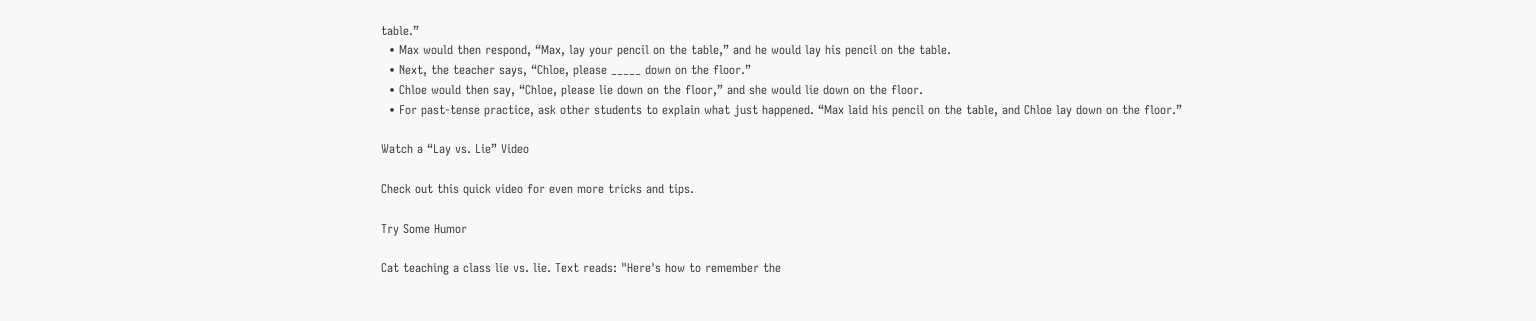table.”
  • Max would then respond, “Max, lay your pencil on the table,” and he would lay his pencil on the table.
  • Next, the teacher says, “Chloe, please _____ down on the floor.”
  • Chloe would then say, “Chloe, please lie down on the floor,” and she would lie down on the floor.
  • For past-tense practice, ask other students to explain what just happened. “Max laid his pencil on the table, and Chloe lay down on the floor.”

Watch a “Lay vs. Lie” Video

Check out this quick video for even more tricks and tips.

Try Some Humor

Cat teaching a class lie vs. lie. Text reads: "Here's how to remember the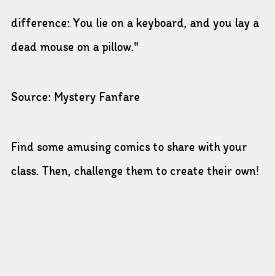difference: You lie on a keyboard, and you lay a dead mouse on a pillow."

Source: Mystery Fanfare

Find some amusing comics to share with your class. Then, challenge them to create their own!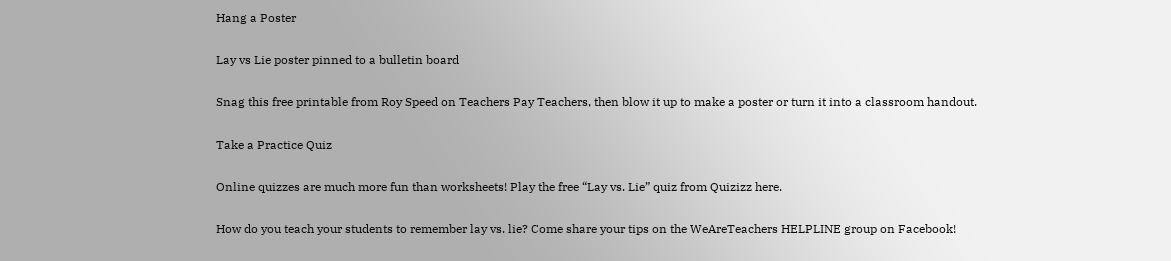Hang a Poster

Lay vs Lie poster pinned to a bulletin board

Snag this free printable from Roy Speed on Teachers Pay Teachers, then blow it up to make a poster or turn it into a classroom handout.

Take a Practice Quiz

Online quizzes are much more fun than worksheets! Play the free “Lay vs. Lie” quiz from Quizizz here.

How do you teach your students to remember lay vs. lie? Come share your tips on the WeAreTeachers HELPLINE group on Facebook!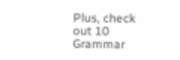Plus, check out 10 Grammar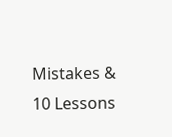Mistakes & 10 Lessons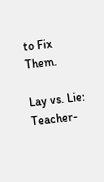to Fix Them.

Lay vs. Lie: Teacher-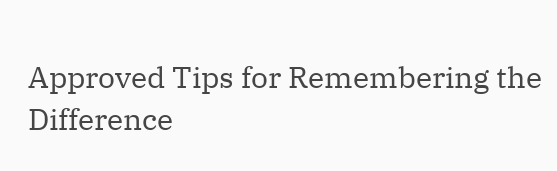Approved Tips for Remembering the Difference